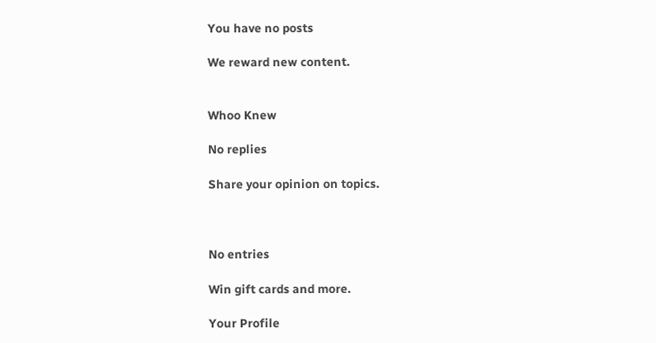You have no posts

We reward new content.


Whoo Knew

No replies

Share your opinion on topics.



No entries

Win gift cards and more.

Your Profile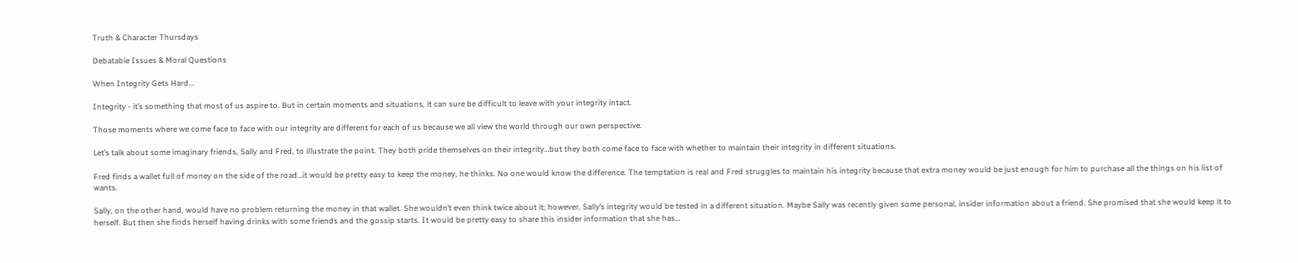Truth & Character Thursdays

Debatable Issues & Moral Questions

When Integrity Gets Hard...

Integrity - it’s something that most of us aspire to. But in certain moments and situations, it can sure be difficult to leave with your integrity intact.

Those moments where we come face to face with our integrity are different for each of us because we all view the world through our own perspective.

Let’s talk about some imaginary friends, Sally and Fred, to illustrate the point. They both pride themselves on their integrity…but they both come face to face with whether to maintain their integrity in different situations.

Fred finds a wallet full of money on the side of the road…it would be pretty easy to keep the money, he thinks. No one would know the difference. The temptation is real and Fred struggles to maintain his integrity because that extra money would be just enough for him to purchase all the things on his list of wants.

Sally, on the other hand, would have no problem returning the money in that wallet. She wouldn’t even think twice about it; however, Sally’s integrity would be tested in a different situation. Maybe Sally was recently given some personal, insider information about a friend. She promised that she would keep it to herself. But then she finds herself having drinks with some friends and the gossip starts. It would be pretty easy to share this insider information that she has…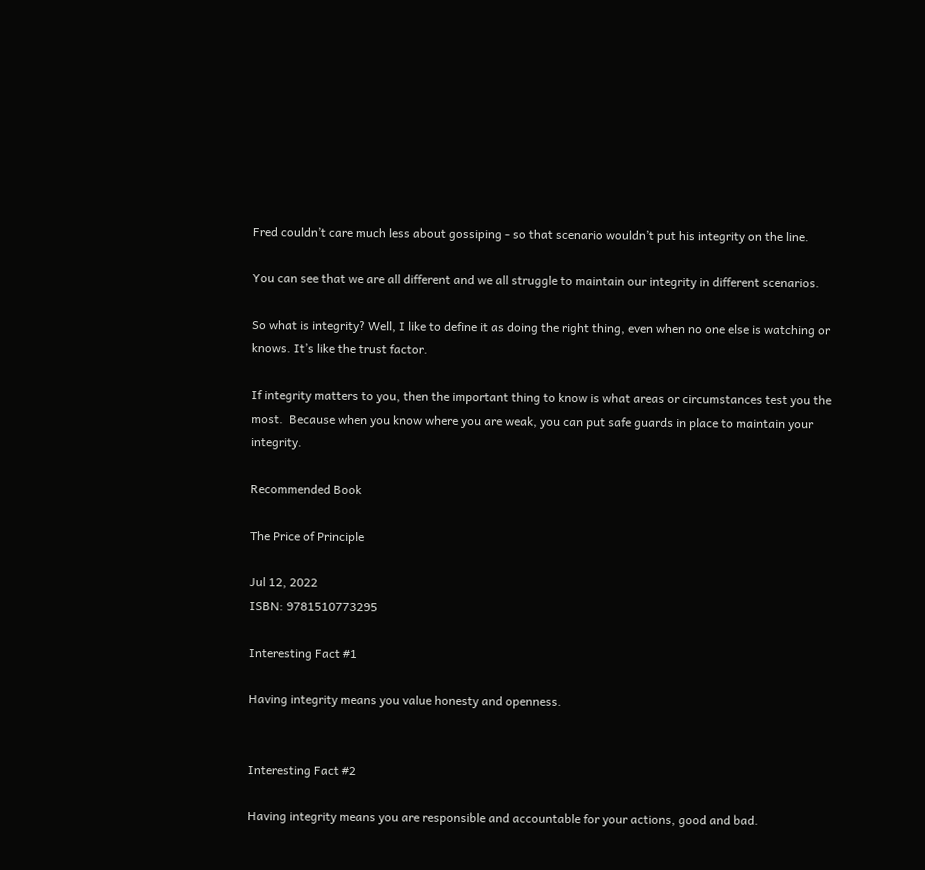Fred couldn’t care much less about gossiping - so that scenario wouldn’t put his integrity on the line.

You can see that we are all different and we all struggle to maintain our integrity in different scenarios.

So what is integrity? Well, I like to define it as doing the right thing, even when no one else is watching or knows. It’s like the trust factor.

If integrity matters to you, then the important thing to know is what areas or circumstances test you the most.  Because when you know where you are weak, you can put safe guards in place to maintain your integrity.

Recommended Book

The Price of Principle

Jul 12, 2022
ISBN: 9781510773295

Interesting Fact #1

Having integrity means you value honesty and openness.


Interesting Fact #2

Having integrity means you are responsible and accountable for your actions, good and bad.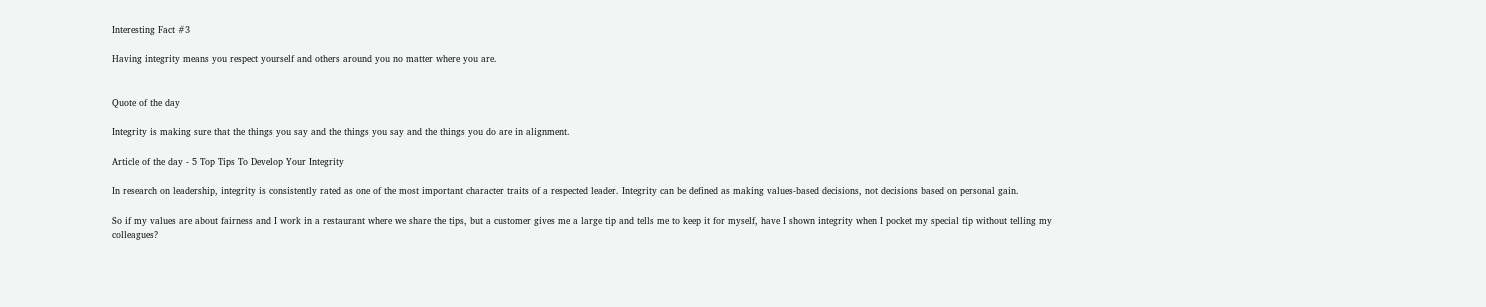Interesting Fact #3

Having integrity means you respect yourself and others around you no matter where you are.


Quote of the day

Integrity is making sure that the things you say and the things you say and the things you do are in alignment.

Article of the day - 5 Top Tips To Develop Your Integrity

In research on leadership, integrity is consistently rated as one of the most important character traits of a respected leader. Integrity can be defined as making values-based decisions, not decisions based on personal gain.

So if my values are about fairness and I work in a restaurant where we share the tips, but a customer gives me a large tip and tells me to keep it for myself, have I shown integrity when I pocket my special tip without telling my colleagues?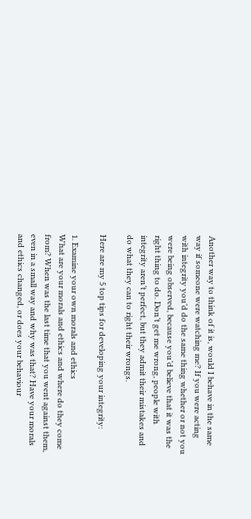Another way to think of it is, would I behave in the same way if someone were watching me? If you were acting with integrity you’d do the same thing whether or not you were being observed, because you’d believe that it was the right thing to do. Don’t get me wrong, people with integrity aren’t perfect, but they admit their mistakes and do what they can to right their wrongs.

Here are my 5 top tips for developing your integrity:

1. Examine your own morals and ethics
What are your morals and ethics and where do they come from? When was the last time that you went against them, even in a small way and why was that? Have your morals and ethics changed, or does your behaviour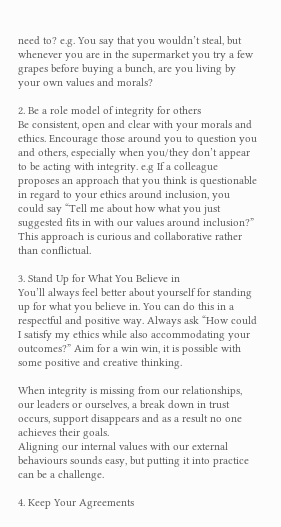need to? e.g. You say that you wouldn’t steal, but whenever you are in the supermarket you try a few grapes before buying a bunch, are you living by your own values and morals?

2. Be a role model of integrity for others
Be consistent, open and clear with your morals and ethics. Encourage those around you to question you and others, especially when you/they don’t appear to be acting with integrity. e.g If a colleague proposes an approach that you think is questionable in regard to your ethics around inclusion, you could say “Tell me about how what you just suggested fits in with our values around inclusion?” This approach is curious and collaborative rather than conflictual.

3. Stand Up for What You Believe in
You’ll always feel better about yourself for standing up for what you believe in. You can do this in a respectful and positive way. Always ask “How could I satisfy my ethics while also accommodating your outcomes?” Aim for a win win, it is possible with some positive and creative thinking.

When integrity is missing from our relationships, our leaders or ourselves, a break down in trust occurs, support disappears and as a result no one achieves their goals.
Aligning our internal values with our external behaviours sounds easy, but putting it into practice can be a challenge.

4. Keep Your Agreements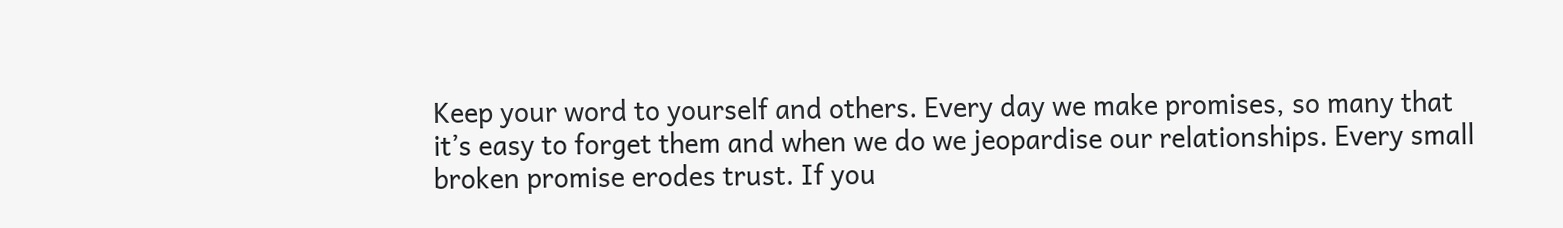Keep your word to yourself and others. Every day we make promises, so many that it’s easy to forget them and when we do we jeopardise our relationships. Every small broken promise erodes trust. If you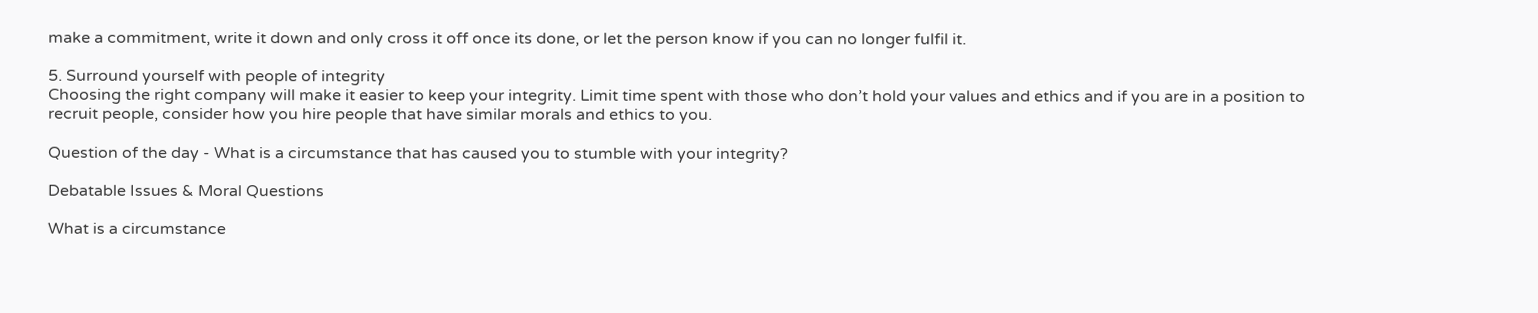make a commitment, write it down and only cross it off once its done, or let the person know if you can no longer fulfil it.

5. Surround yourself with people of integrity
Choosing the right company will make it easier to keep your integrity. Limit time spent with those who don’t hold your values and ethics and if you are in a position to recruit people, consider how you hire people that have similar morals and ethics to you.

Question of the day - What is a circumstance that has caused you to stumble with your integrity?

Debatable Issues & Moral Questions

What is a circumstance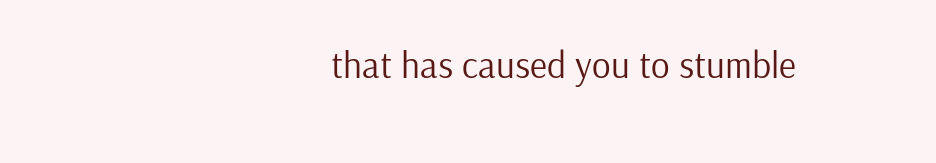that has caused you to stumble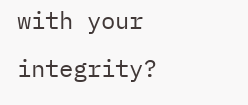with your integrity?